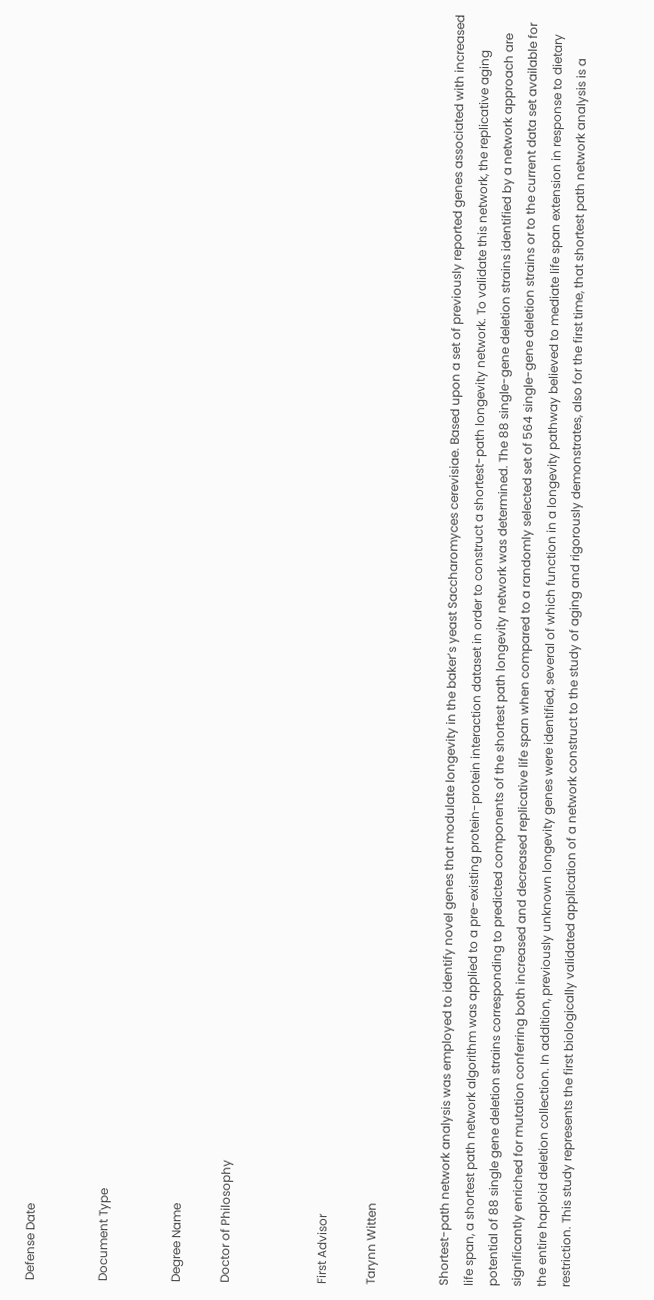Defense Date


Document Type


Degree Name

Doctor of Philosophy



First Advisor

Tarynn Witten


Shortest-path network analysis was employed to identify novel genes that modulate longevity in the baker’s yeast Saccharomyces cerevisiae. Based upon a set of previously reported genes associated with increased life span, a shortest path network algorithm was applied to a pre-existing protein-protein interaction dataset in order to construct a shortest-path longevity network. To validate this network, the replicative aging potential of 88 single gene deletion strains corresponding to predicted components of the shortest path longevity network was determined. The 88 single-gene deletion strains identified by a network approach are significantly enriched for mutation conferring both increased and decreased replicative life span when compared to a randomly selected set of 564 single-gene deletion strains or to the current data set available for the entire haploid deletion collection. In addition, previously unknown longevity genes were identified, several of which function in a longevity pathway believed to mediate life span extension in response to dietary restriction. This study represents the first biologically validated application of a network construct to the study of aging and rigorously demonstrates, also for the first time, that shortest path network analysis is a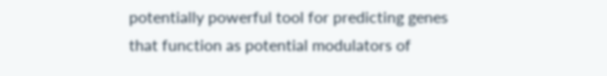potentially powerful tool for predicting genes that function as potential modulators of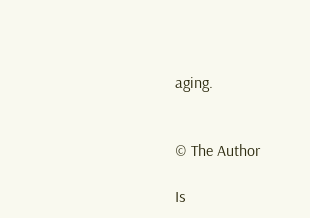aging.


© The Author

Is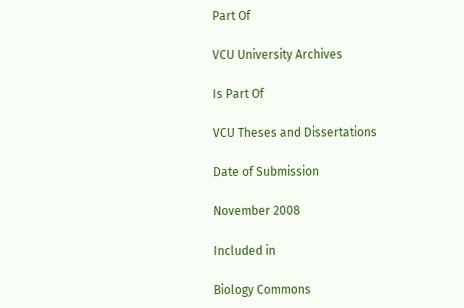Part Of

VCU University Archives

Is Part Of

VCU Theses and Dissertations

Date of Submission

November 2008

Included in

Biology Commons